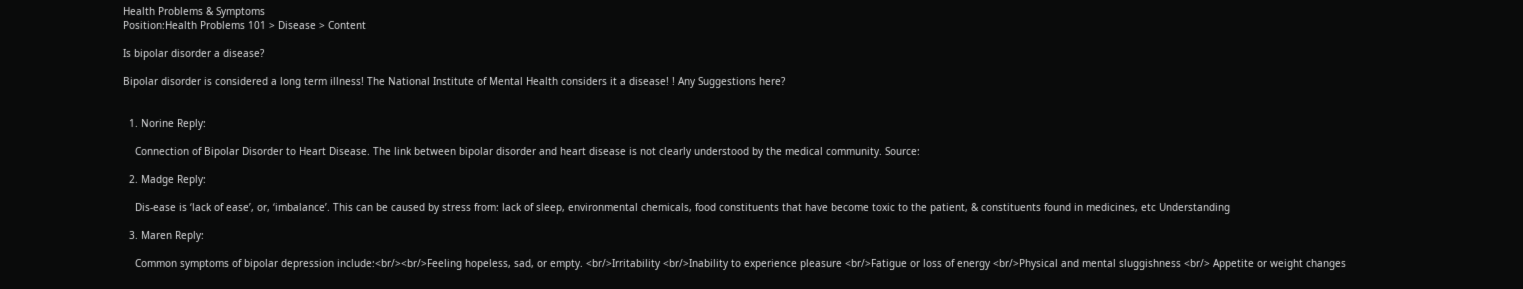Health Problems & Symptoms
Position:Health Problems 101 > Disease > Content

Is bipolar disorder a disease?

Bipolar disorder is considered a long term illness! The National Institute of Mental Health considers it a disease! ! Any Suggestions here?


  1. Norine Reply:

    Connection of Bipolar Disorder to Heart Disease. The link between bipolar disorder and heart disease is not clearly understood by the medical community. Source:

  2. Madge Reply:

    Dis-ease is ‘lack of ease’, or, ‘imbalance’. This can be caused by stress from: lack of sleep, environmental chemicals, food constituents that have become toxic to the patient, & constituents found in medicines, etc Understanding

  3. Maren Reply:

    Common symptoms of bipolar depression include:<br/><br/>Feeling hopeless, sad, or empty. <br/>Irritability <br/>Inability to experience pleasure <br/>Fatigue or loss of energy <br/>Physical and mental sluggishness <br/> Appetite or weight changes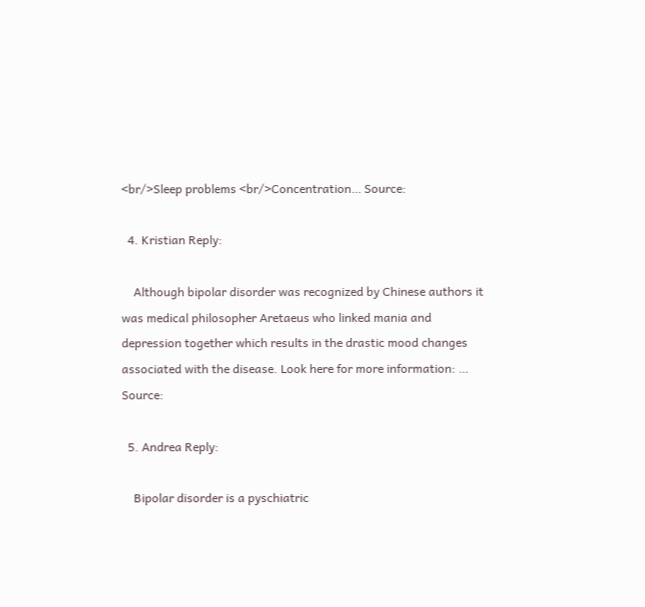<br/>Sleep problems <br/>Concentration… Source:

  4. Kristian Reply:

    Although bipolar disorder was recognized by Chinese authors it was medical philosopher Aretaeus who linked mania and depression together which results in the drastic mood changes associated with the disease. Look here for more information: … Source:

  5. Andrea Reply:

    Bipolar disorder is a pyschiatric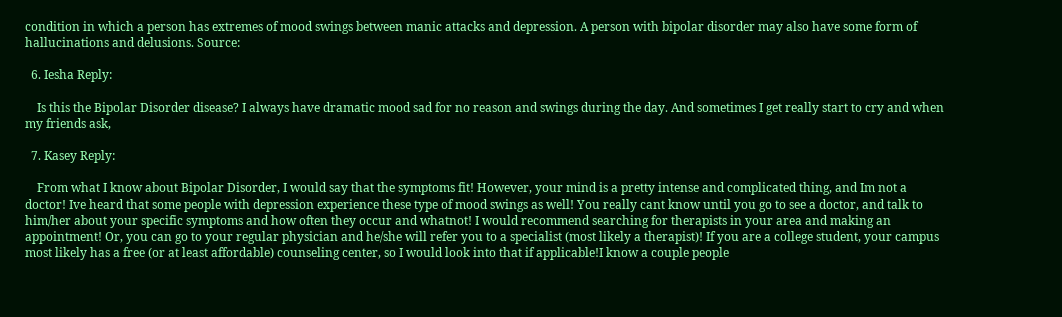condition in which a person has extremes of mood swings between manic attacks and depression. A person with bipolar disorder may also have some form of hallucinations and delusions. Source:

  6. Iesha Reply:

    Is this the Bipolar Disorder disease? I always have dramatic mood sad for no reason and swings during the day. And sometimes I get really start to cry and when my friends ask,

  7. Kasey Reply:

    From what I know about Bipolar Disorder, I would say that the symptoms fit! However, your mind is a pretty intense and complicated thing, and Im not a doctor! Ive heard that some people with depression experience these type of mood swings as well! You really cant know until you go to see a doctor, and talk to him/her about your specific symptoms and how often they occur and whatnot! I would recommend searching for therapists in your area and making an appointment! Or, you can go to your regular physician and he/she will refer you to a specialist (most likely a therapist)! If you are a college student, your campus most likely has a free (or at least affordable) counseling center, so I would look into that if applicable!I know a couple people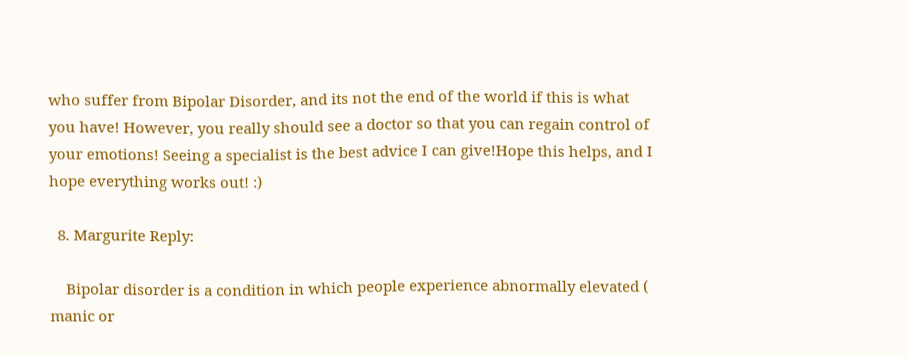who suffer from Bipolar Disorder, and its not the end of the world if this is what you have! However, you really should see a doctor so that you can regain control of your emotions! Seeing a specialist is the best advice I can give!Hope this helps, and I hope everything works out! :)

  8. Margurite Reply:

    Bipolar disorder is a condition in which people experience abnormally elevated ( manic or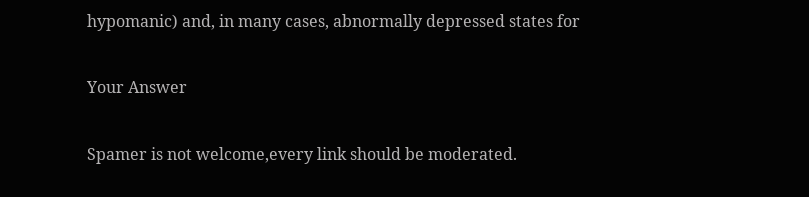hypomanic) and, in many cases, abnormally depressed states for

Your Answer

Spamer is not welcome,every link should be moderated.